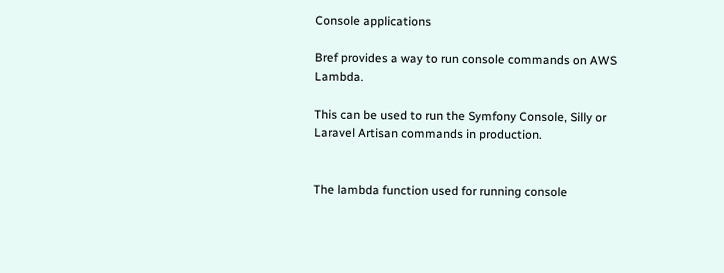Console applications

Bref provides a way to run console commands on AWS Lambda.

This can be used to run the Symfony Console, Silly or Laravel Artisan commands in production.


The lambda function used for running console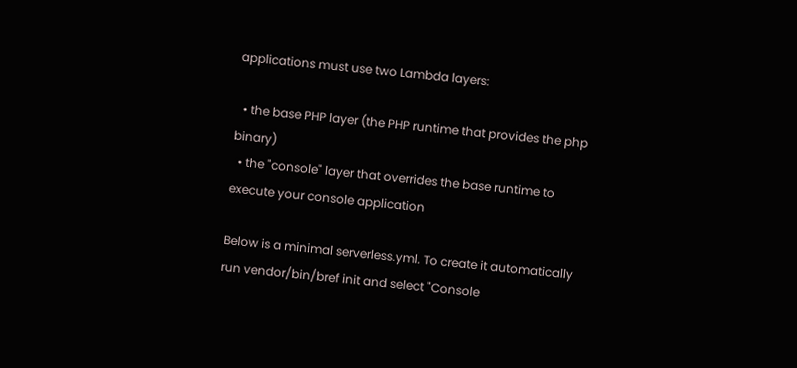applications must use two Lambda layers:

  • the base PHP layer (the PHP runtime that provides the php binary)
  • the "console" layer that overrides the base runtime to execute your console application

Below is a minimal serverless.yml. To create it automatically run vendor/bin/bref init and select "Console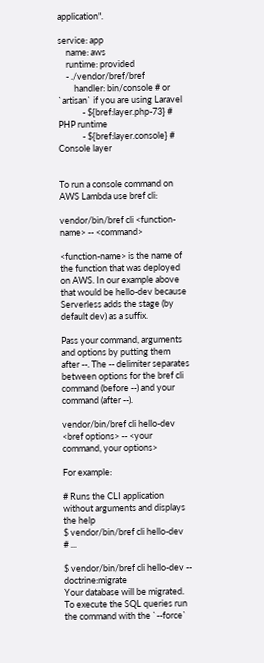application".

service: app
    name: aws
    runtime: provided
    - ./vendor/bref/bref
        handler: bin/console # or `artisan` if you are using Laravel
            - ${bref:layer.php-73} # PHP runtime
            - ${bref:layer.console} # Console layer


To run a console command on AWS Lambda use bref cli:

vendor/bin/bref cli <function-name> -- <command>

<function-name> is the name of the function that was deployed on AWS. In our example above that would be hello-dev because Serverless adds the stage (by default dev) as a suffix.

Pass your command, arguments and options by putting them after --. The -- delimiter separates between options for the bref cli command (before --) and your command (after --).

vendor/bin/bref cli hello-dev <bref options> -- <your command, your options>

For example:

# Runs the CLI application without arguments and displays the help
$ vendor/bin/bref cli hello-dev
# ...

$ vendor/bin/bref cli hello-dev -- doctrine:migrate
Your database will be migrated.
To execute the SQL queries run the command with the `--force`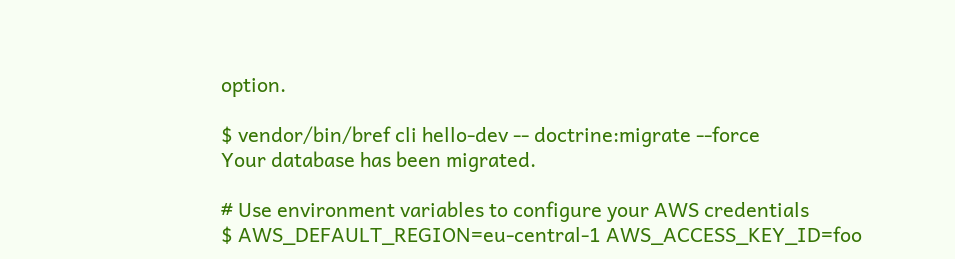option.

$ vendor/bin/bref cli hello-dev -- doctrine:migrate --force
Your database has been migrated.

# Use environment variables to configure your AWS credentials
$ AWS_DEFAULT_REGION=eu-central-1 AWS_ACCESS_KEY_ID=foo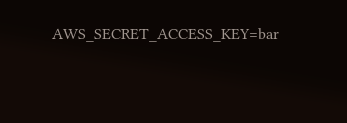AWS_SECRET_ACCESS_KEY=bar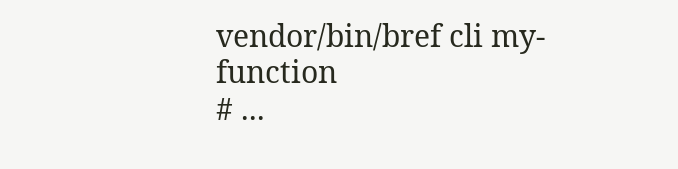vendor/bin/bref cli my-function
# ...